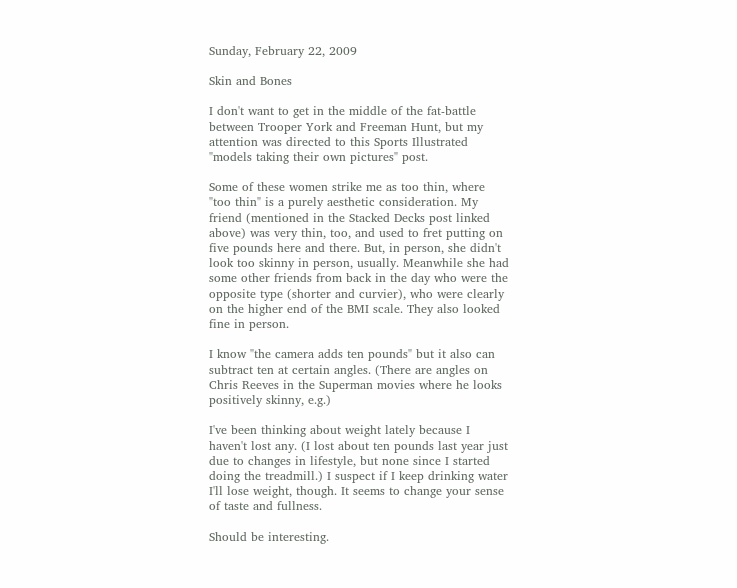Sunday, February 22, 2009

Skin and Bones

I don't want to get in the middle of the fat-battle between Trooper York and Freeman Hunt, but my attention was directed to this Sports Illustrated "models taking their own pictures" post.

Some of these women strike me as too thin, where "too thin" is a purely aesthetic consideration. My friend (mentioned in the Stacked Decks post linked above) was very thin, too, and used to fret putting on five pounds here and there. But, in person, she didn't look too skinny in person, usually. Meanwhile she had some other friends from back in the day who were the opposite type (shorter and curvier), who were clearly on the higher end of the BMI scale. They also looked fine in person.

I know "the camera adds ten pounds" but it also can subtract ten at certain angles. (There are angles on Chris Reeves in the Superman movies where he looks positively skinny, e.g.)

I've been thinking about weight lately because I haven't lost any. (I lost about ten pounds last year just due to changes in lifestyle, but none since I started doing the treadmill.) I suspect if I keep drinking water I'll lose weight, though. It seems to change your sense of taste and fullness.

Should be interesting.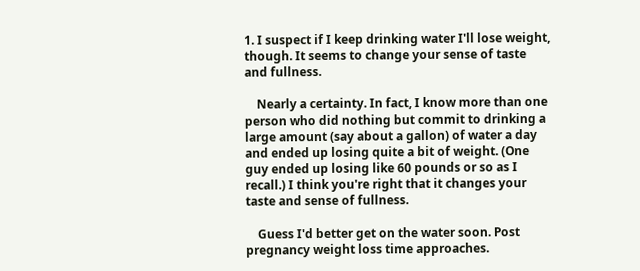1. I suspect if I keep drinking water I'll lose weight, though. It seems to change your sense of taste and fullness.

    Nearly a certainty. In fact, I know more than one person who did nothing but commit to drinking a large amount (say about a gallon) of water a day and ended up losing quite a bit of weight. (One guy ended up losing like 60 pounds or so as I recall.) I think you're right that it changes your taste and sense of fullness.

    Guess I'd better get on the water soon. Post pregnancy weight loss time approaches.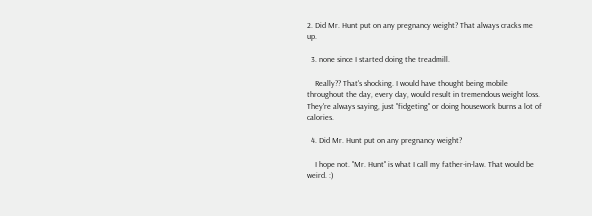2. Did Mr. Hunt put on any pregnancy weight? That always cracks me up.

  3. none since I started doing the treadmill.

    Really?? That's shocking. I would have thought being mobile throughout the day, every day, would result in tremendous weight loss. They're always saying, just "fidgeting" or doing housework burns a lot of calories.

  4. Did Mr. Hunt put on any pregnancy weight?

    I hope not. "Mr. Hunt" is what I call my father-in-law. That would be weird. :)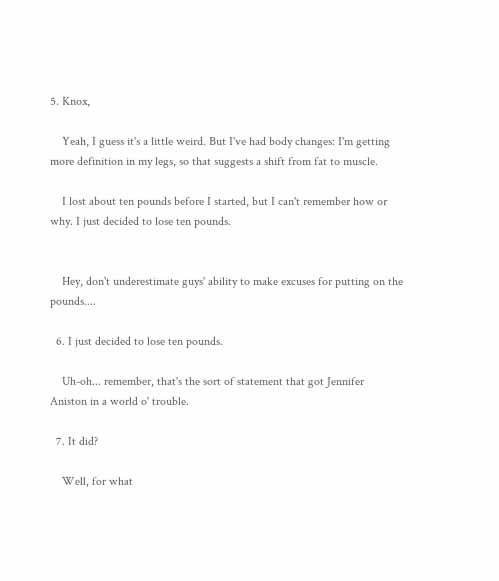5. Knox,

    Yeah, I guess it's a little weird. But I've had body changes: I'm getting more definition in my legs, so that suggests a shift from fat to muscle.

    I lost about ten pounds before I started, but I can't remember how or why. I just decided to lose ten pounds.


    Hey, don't underestimate guys' ability to make excuses for putting on the pounds....

  6. I just decided to lose ten pounds.

    Uh-oh... remember, that's the sort of statement that got Jennifer Aniston in a world o' trouble.

  7. It did?

    Well, for what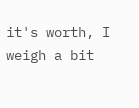it's worth, I weigh a bit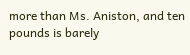more than Ms. Aniston, and ten pounds is barely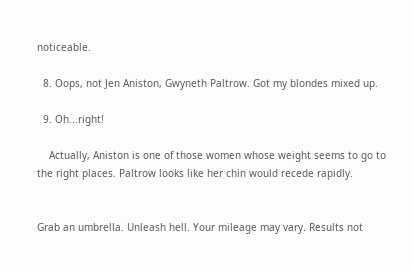noticeable.

  8. Oops, not Jen Aniston, Gwyneth Paltrow. Got my blondes mixed up.

  9. Oh...right!

    Actually, Aniston is one of those women whose weight seems to go to the right places. Paltrow looks like her chin would recede rapidly.


Grab an umbrella. Unleash hell. Your mileage may vary. Results not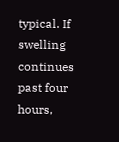typical. If swelling continues past four hours,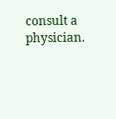consult a physician.